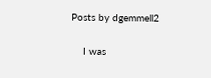Posts by dgemmell2

    I was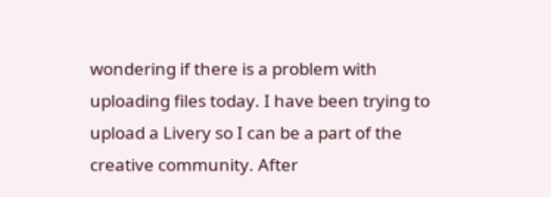wondering if there is a problem with uploading files today. I have been trying to upload a Livery so I can be a part of the creative community. After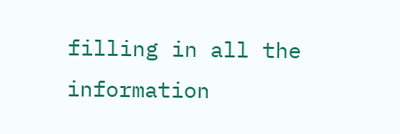filling in all the information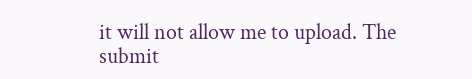it will not allow me to upload. The submit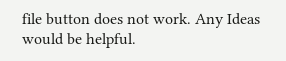file button does not work. Any Ideas would be helpful.